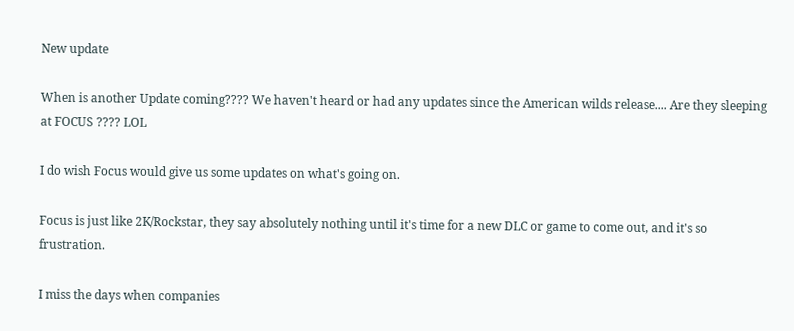New update

When is another Update coming???? We haven't heard or had any updates since the American wilds release.... Are they sleeping at FOCUS ???? LOL

I do wish Focus would give us some updates on what's going on.

Focus is just like 2K/Rockstar, they say absolutely nothing until it's time for a new DLC or game to come out, and it's so frustration.

I miss the days when companies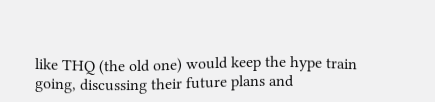like THQ (the old one) would keep the hype train going, discussing their future plans and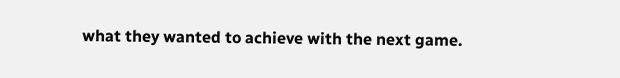what they wanted to achieve with the next game.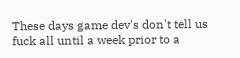These days game dev's don't tell us fuck all until a week prior to a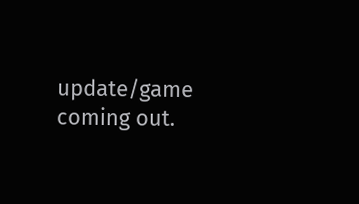update/game coming out.